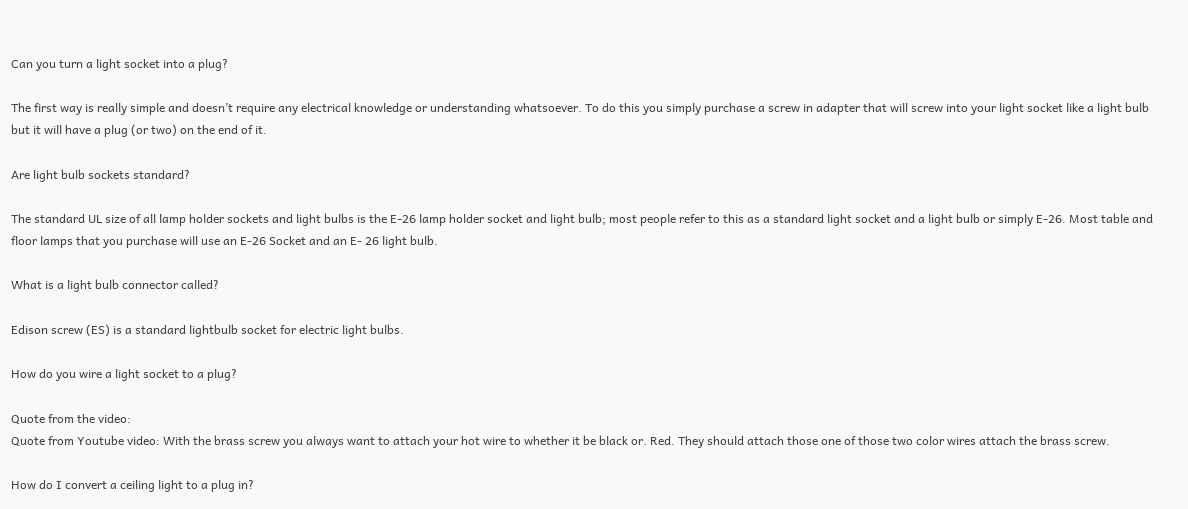Can you turn a light socket into a plug?

The first way is really simple and doesn’t require any electrical knowledge or understanding whatsoever. To do this you simply purchase a screw in adapter that will screw into your light socket like a light bulb but it will have a plug (or two) on the end of it.

Are light bulb sockets standard?

The standard UL size of all lamp holder sockets and light bulbs is the E-26 lamp holder socket and light bulb; most people refer to this as a standard light socket and a light bulb or simply E-26. Most table and floor lamps that you purchase will use an E-26 Socket and an E- 26 light bulb.

What is a light bulb connector called?

Edison screw (ES) is a standard lightbulb socket for electric light bulbs.

How do you wire a light socket to a plug?

Quote from the video:
Quote from Youtube video: With the brass screw you always want to attach your hot wire to whether it be black or. Red. They should attach those one of those two color wires attach the brass screw.

How do I convert a ceiling light to a plug in?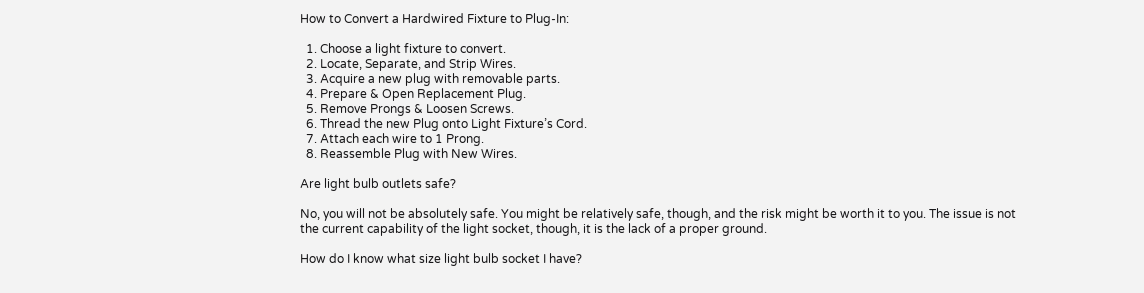How to Convert a Hardwired Fixture to Plug-In:

  1. Choose a light fixture to convert.
  2. Locate, Separate, and Strip Wires.
  3. Acquire a new plug with removable parts.
  4. Prepare & Open Replacement Plug.
  5. Remove Prongs & Loosen Screws.
  6. Thread the new Plug onto Light Fixture’s Cord.
  7. Attach each wire to 1 Prong.
  8. Reassemble Plug with New Wires.

Are light bulb outlets safe?

No, you will not be absolutely safe. You might be relatively safe, though, and the risk might be worth it to you. The issue is not the current capability of the light socket, though, it is the lack of a proper ground.

How do I know what size light bulb socket I have?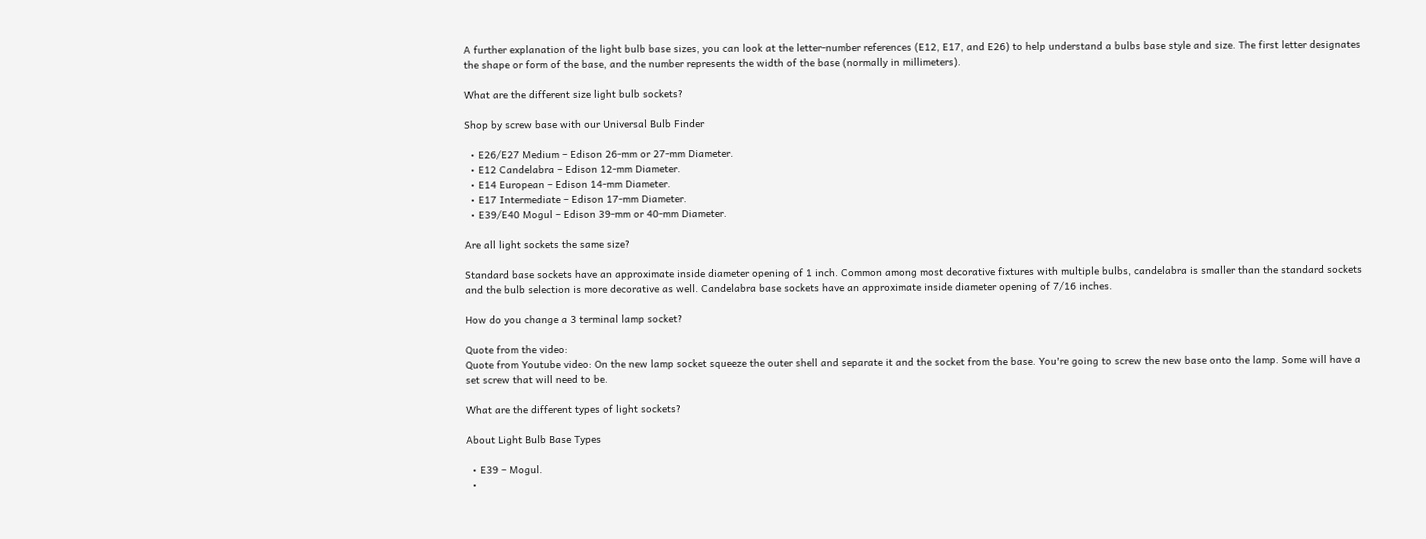A further explanation of the light bulb base sizes, you can look at the letter-number references (E12, E17, and E26) to help understand a bulbs base style and size. The first letter designates the shape or form of the base, and the number represents the width of the base (normally in millimeters).

What are the different size light bulb sockets?

Shop by screw base with our Universal Bulb Finder

  • E26/E27 Medium – Edison 26-mm or 27-mm Diameter.
  • E12 Candelabra – Edison 12-mm Diameter.
  • E14 European – Edison 14-mm Diameter.
  • E17 Intermediate – Edison 17-mm Diameter.
  • E39/E40 Mogul – Edison 39-mm or 40-mm Diameter.

Are all light sockets the same size?

Standard base sockets have an approximate inside diameter opening of 1 inch. Common among most decorative fixtures with multiple bulbs, candelabra is smaller than the standard sockets and the bulb selection is more decorative as well. Candelabra base sockets have an approximate inside diameter opening of 7/16 inches.

How do you change a 3 terminal lamp socket?

Quote from the video:
Quote from Youtube video: On the new lamp socket squeeze the outer shell and separate it and the socket from the base. You're going to screw the new base onto the lamp. Some will have a set screw that will need to be.

What are the different types of light sockets?

About Light Bulb Base Types

  • E39 – Mogul.
  •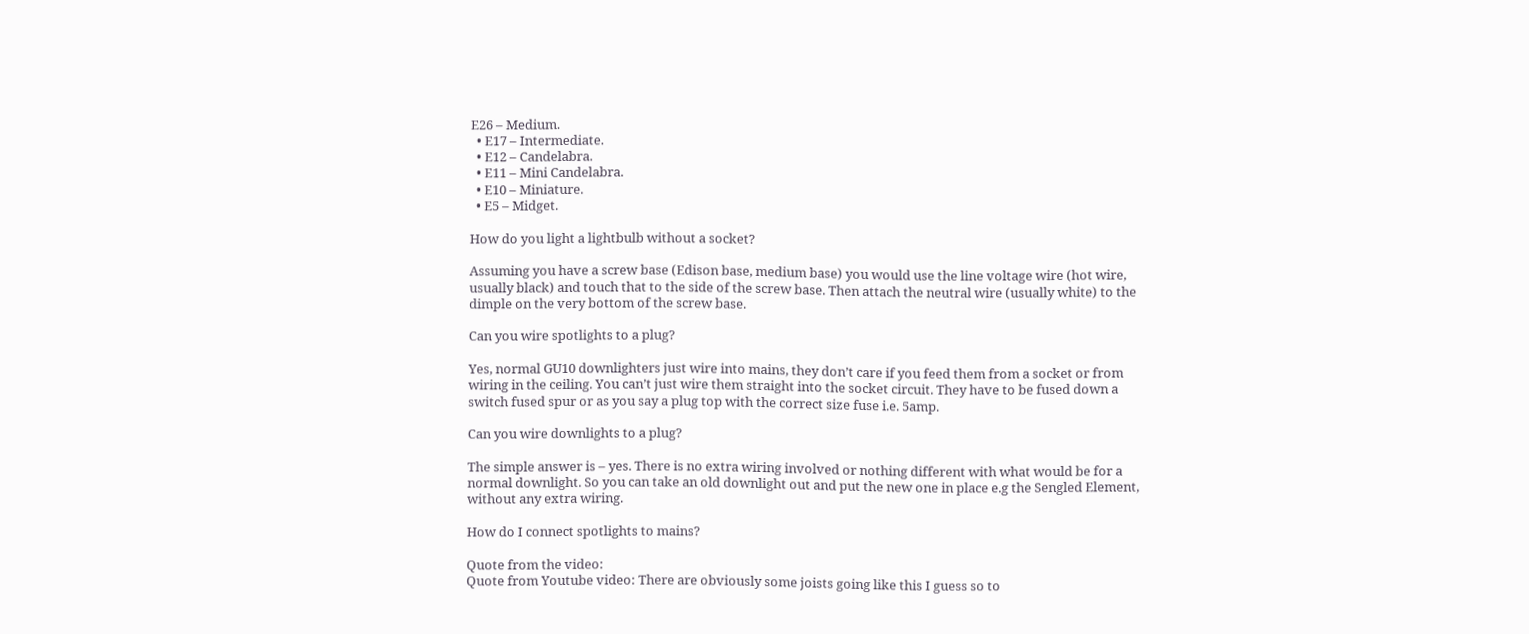E26 – Medium.
  • E17 – Intermediate.
  • E12 – Candelabra.
  • E11 – Mini Candelabra.
  • E10 – Miniature.
  • E5 – Midget.

How do you light a lightbulb without a socket?

Assuming you have a screw base (Edison base, medium base) you would use the line voltage wire (hot wire, usually black) and touch that to the side of the screw base. Then attach the neutral wire (usually white) to the dimple on the very bottom of the screw base.

Can you wire spotlights to a plug?

Yes, normal GU10 downlighters just wire into mains, they don’t care if you feed them from a socket or from wiring in the ceiling. You can’t just wire them straight into the socket circuit. They have to be fused down a switch fused spur or as you say a plug top with the correct size fuse i.e. 5amp.

Can you wire downlights to a plug?

The simple answer is – yes. There is no extra wiring involved or nothing different with what would be for a normal downlight. So you can take an old downlight out and put the new one in place e.g the Sengled Element, without any extra wiring.

How do I connect spotlights to mains?

Quote from the video:
Quote from Youtube video: There are obviously some joists going like this I guess so to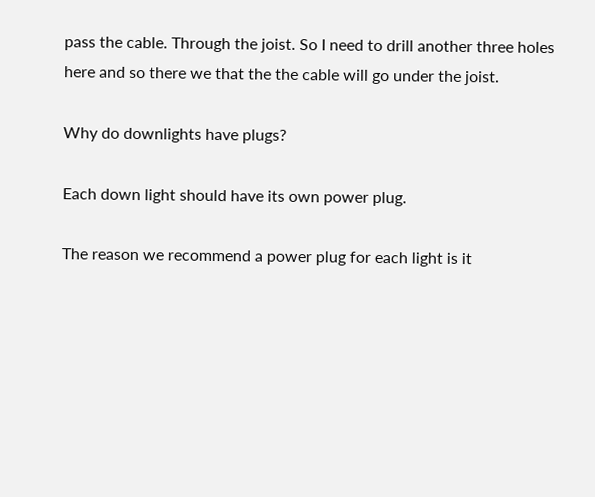pass the cable. Through the joist. So I need to drill another three holes here and so there we that the the cable will go under the joist.

Why do downlights have plugs?

Each down light should have its own power plug.

The reason we recommend a power plug for each light is it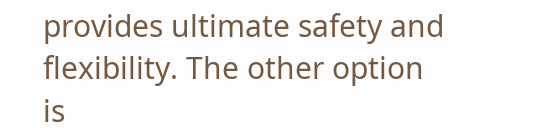provides ultimate safety and flexibility. The other option is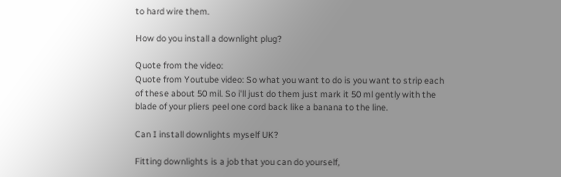to hard wire them.

How do you install a downlight plug?

Quote from the video:
Quote from Youtube video: So what you want to do is you want to strip each of these about 50 mil. So i'll just do them just mark it 50 ml gently with the blade of your pliers peel one cord back like a banana to the line.

Can I install downlights myself UK?

Fitting downlights is a job that you can do yourself,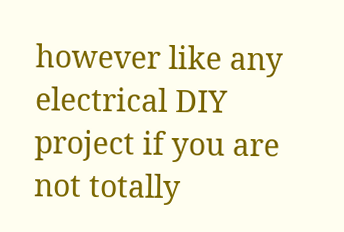however like any electrical DIY project if you are not totally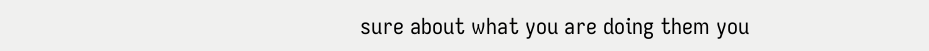sure about what you are doing them you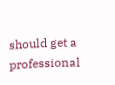should get a professional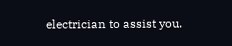electrician to assist you.